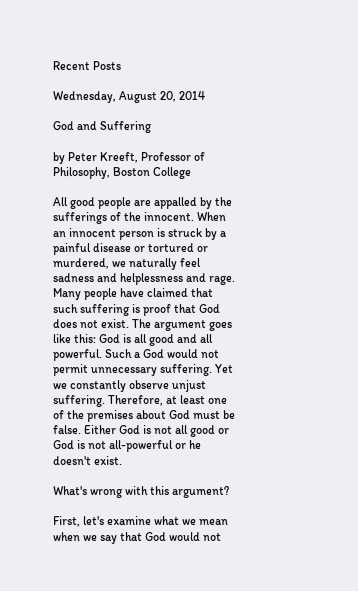Recent Posts

Wednesday, August 20, 2014

God and Suffering

by Peter Kreeft, Professor of Philosophy, Boston College

All good people are appalled by the sufferings of the innocent. When an innocent person is struck by a painful disease or tortured or murdered, we naturally feel sadness and helplessness and rage. Many people have claimed that such suffering is proof that God does not exist. The argument goes like this: God is all good and all powerful. Such a God would not permit unnecessary suffering. Yet we constantly observe unjust suffering. Therefore, at least one of the premises about God must be false. Either God is not all good or God is not all-powerful or he doesn't exist.

What's wrong with this argument?

First, let's examine what we mean when we say that God would not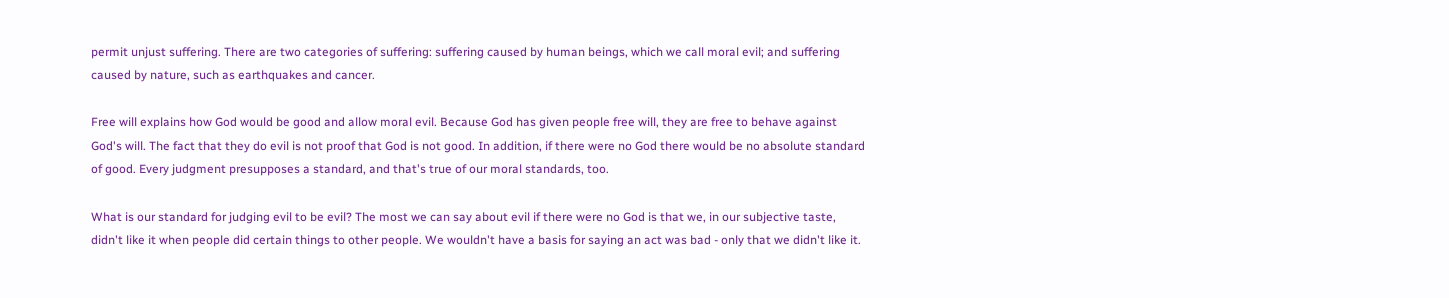permit unjust suffering. There are two categories of suffering: suffering caused by human beings, which we call moral evil; and suffering caused by nature, such as earthquakes and cancer.

Free will explains how God would be good and allow moral evil. Because God has given people free will, they are free to behave against God's will. The fact that they do evil is not proof that God is not good. In addition, if there were no God there would be no absolute standard of good. Every judgment presupposes a standard, and that's true of our moral standards, too.

What is our standard for judging evil to be evil? The most we can say about evil if there were no God is that we, in our subjective taste, didn't like it when people did certain things to other people. We wouldn't have a basis for saying an act was bad - only that we didn't like it.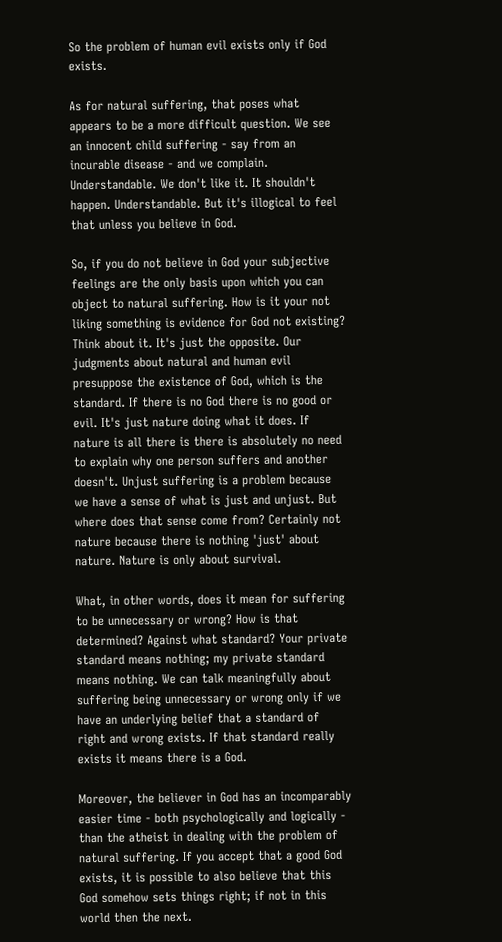So the problem of human evil exists only if God exists.

As for natural suffering, that poses what appears to be a more difficult question. We see an innocent child suffering - say from an incurable disease - and we complain. Understandable. We don't like it. It shouldn't happen. Understandable. But it's illogical to feel that unless you believe in God.

So, if you do not believe in God your subjective feelings are the only basis upon which you can object to natural suffering. How is it your not liking something is evidence for God not existing?  Think about it. It's just the opposite. Our judgments about natural and human evil presuppose the existence of God, which is the standard. If there is no God there is no good or evil. It's just nature doing what it does. If nature is all there is there is absolutely no need to explain why one person suffers and another doesn't. Unjust suffering is a problem because we have a sense of what is just and unjust. But where does that sense come from? Certainly not nature because there is nothing 'just' about nature. Nature is only about survival.

What, in other words, does it mean for suffering to be unnecessary or wrong? How is that determined? Against what standard? Your private standard means nothing; my private standard means nothing. We can talk meaningfully about suffering being unnecessary or wrong only if we have an underlying belief that a standard of right and wrong exists. If that standard really exists it means there is a God.

Moreover, the believer in God has an incomparably easier time - both psychologically and logically - than the atheist in dealing with the problem of natural suffering. If you accept that a good God exists, it is possible to also believe that this God somehow sets things right; if not in this world then the next.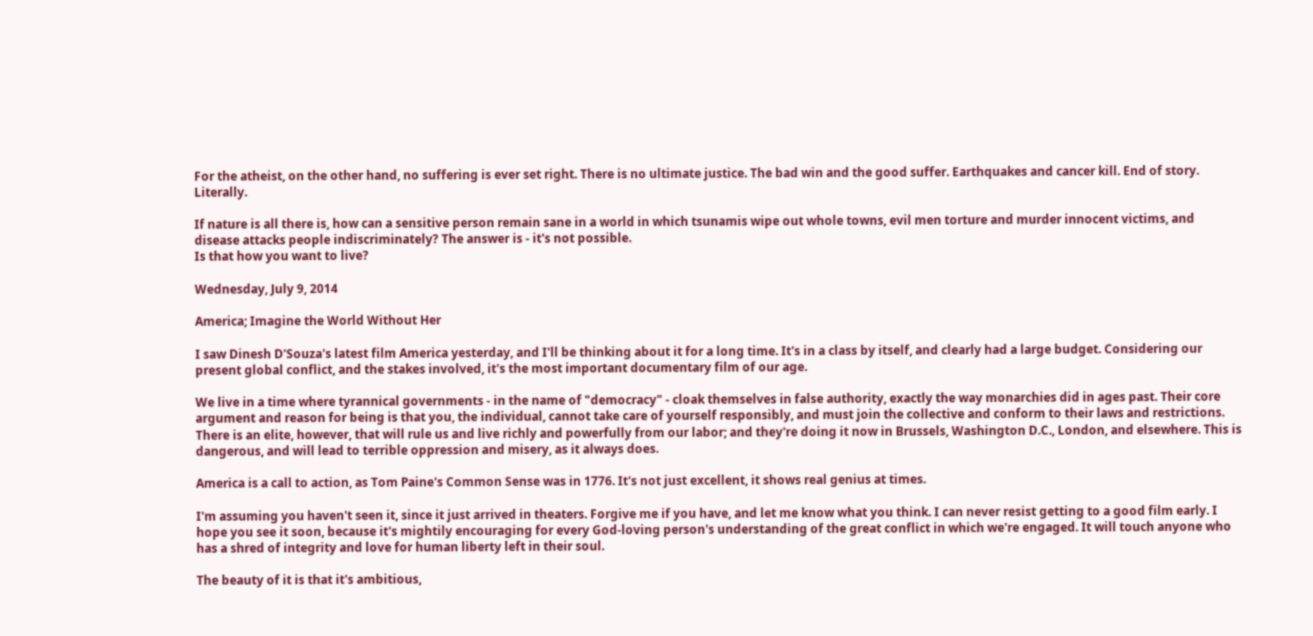For the atheist, on the other hand, no suffering is ever set right. There is no ultimate justice. The bad win and the good suffer. Earthquakes and cancer kill. End of story. Literally.

If nature is all there is, how can a sensitive person remain sane in a world in which tsunamis wipe out whole towns, evil men torture and murder innocent victims, and disease attacks people indiscriminately? The answer is - it's not possible.
Is that how you want to live?

Wednesday, July 9, 2014

America; Imagine the World Without Her

I saw Dinesh D'Souza's latest film America yesterday, and I'll be thinking about it for a long time. It's in a class by itself, and clearly had a large budget. Considering our present global conflict, and the stakes involved, it's the most important documentary film of our age.

We live in a time where tyrannical governments - in the name of "democracy" - cloak themselves in false authority, exactly the way monarchies did in ages past. Their core argument and reason for being is that you, the individual, cannot take care of yourself responsibly, and must join the collective and conform to their laws and restrictions. There is an elite, however, that will rule us and live richly and powerfully from our labor; and they're doing it now in Brussels, Washington D.C., London, and elsewhere. This is dangerous, and will lead to terrible oppression and misery, as it always does.

America is a call to action, as Tom Paine's Common Sense was in 1776. It's not just excellent, it shows real genius at times.

I'm assuming you haven't seen it, since it just arrived in theaters. Forgive me if you have, and let me know what you think. I can never resist getting to a good film early. I hope you see it soon, because it's mightily encouraging for every God-loving person's understanding of the great conflict in which we're engaged. It will touch anyone who has a shred of integrity and love for human liberty left in their soul.

The beauty of it is that it's ambitious,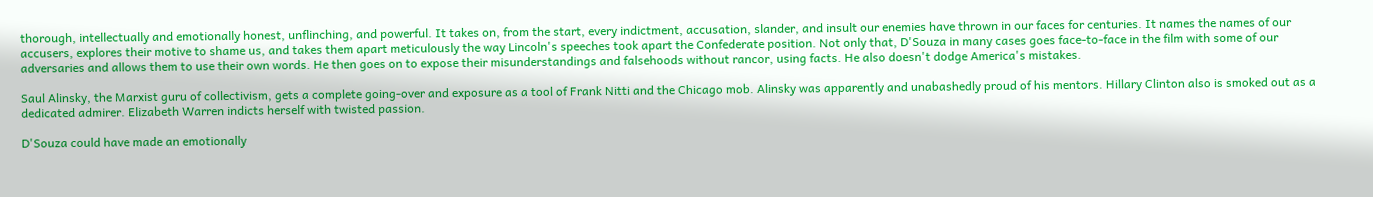thorough, intellectually and emotionally honest, unflinching, and powerful. It takes on, from the start, every indictment, accusation, slander, and insult our enemies have thrown in our faces for centuries. It names the names of our accusers, explores their motive to shame us, and takes them apart meticulously the way Lincoln's speeches took apart the Confederate position. Not only that, D'Souza in many cases goes face-to-face in the film with some of our adversaries and allows them to use their own words. He then goes on to expose their misunderstandings and falsehoods without rancor, using facts. He also doesn't dodge America's mistakes.

Saul Alinsky, the Marxist guru of collectivism, gets a complete going-over and exposure as a tool of Frank Nitti and the Chicago mob. Alinsky was apparently and unabashedly proud of his mentors. Hillary Clinton also is smoked out as a dedicated admirer. Elizabeth Warren indicts herself with twisted passion.

D'Souza could have made an emotionally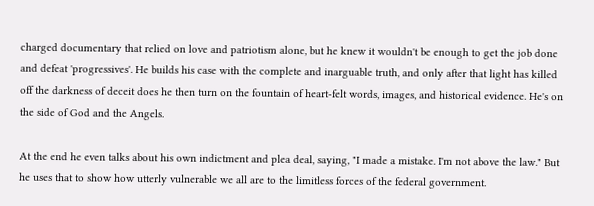charged documentary that relied on love and patriotism alone, but he knew it wouldn't be enough to get the job done and defeat 'progressives'. He builds his case with the complete and inarguable truth, and only after that light has killed off the darkness of deceit does he then turn on the fountain of heart-felt words, images, and historical evidence. He's on the side of God and the Angels.

At the end he even talks about his own indictment and plea deal, saying, "I made a mistake. I'm not above the law." But he uses that to show how utterly vulnerable we all are to the limitless forces of the federal government.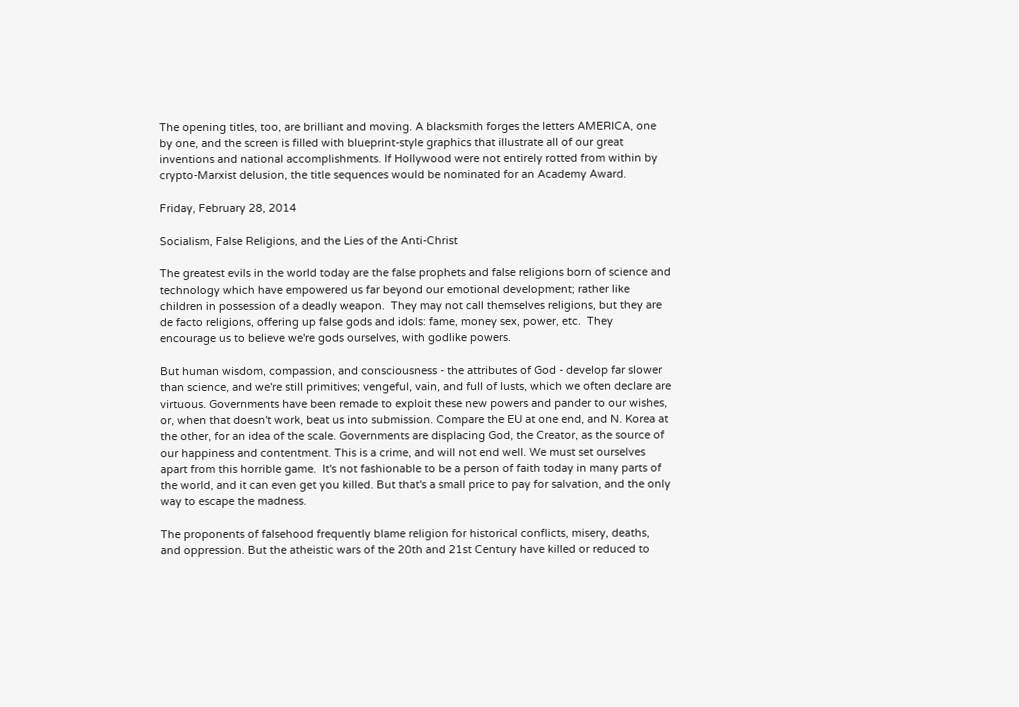The opening titles, too, are brilliant and moving. A blacksmith forges the letters AMERICA, one by one, and the screen is filled with blueprint-style graphics that illustrate all of our great inventions and national accomplishments. If Hollywood were not entirely rotted from within by crypto-Marxist delusion, the title sequences would be nominated for an Academy Award.

Friday, February 28, 2014

Socialism, False Religions, and the Lies of the Anti-Christ

The greatest evils in the world today are the false prophets and false religions born of science and technology which have empowered us far beyond our emotional development; rather like children in possession of a deadly weapon.  They may not call themselves religions, but they are de facto religions, offering up false gods and idols: fame, money sex, power, etc.  They encourage us to believe we're gods ourselves, with godlike powers.

But human wisdom, compassion, and consciousness - the attributes of God - develop far slower than science, and we're still primitives; vengeful, vain, and full of lusts, which we often declare are virtuous. Governments have been remade to exploit these new powers and pander to our wishes, or, when that doesn't work, beat us into submission. Compare the EU at one end, and N. Korea at the other, for an idea of the scale. Governments are displacing God, the Creator, as the source of our happiness and contentment. This is a crime, and will not end well. We must set ourselves apart from this horrible game.  It's not fashionable to be a person of faith today in many parts of the world, and it can even get you killed. But that's a small price to pay for salvation, and the only way to escape the madness.

The proponents of falsehood frequently blame religion for historical conflicts, misery, deaths, and oppression. But the atheistic wars of the 20th and 21st Century have killed or reduced to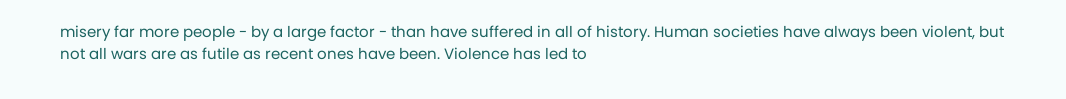misery far more people - by a large factor - than have suffered in all of history. Human societies have always been violent, but not all wars are as futile as recent ones have been. Violence has led to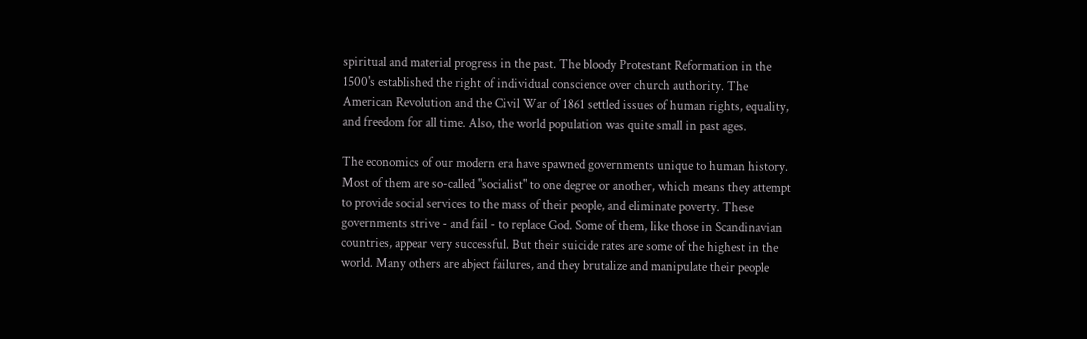spiritual and material progress in the past. The bloody Protestant Reformation in the 1500's established the right of individual conscience over church authority. The American Revolution and the Civil War of 1861 settled issues of human rights, equality, and freedom for all time. Also, the world population was quite small in past ages.

The economics of our modern era have spawned governments unique to human history. Most of them are so-called "socialist" to one degree or another, which means they attempt to provide social services to the mass of their people, and eliminate poverty. These governments strive - and fail - to replace God. Some of them, like those in Scandinavian countries, appear very successful. But their suicide rates are some of the highest in the world. Many others are abject failures, and they brutalize and manipulate their people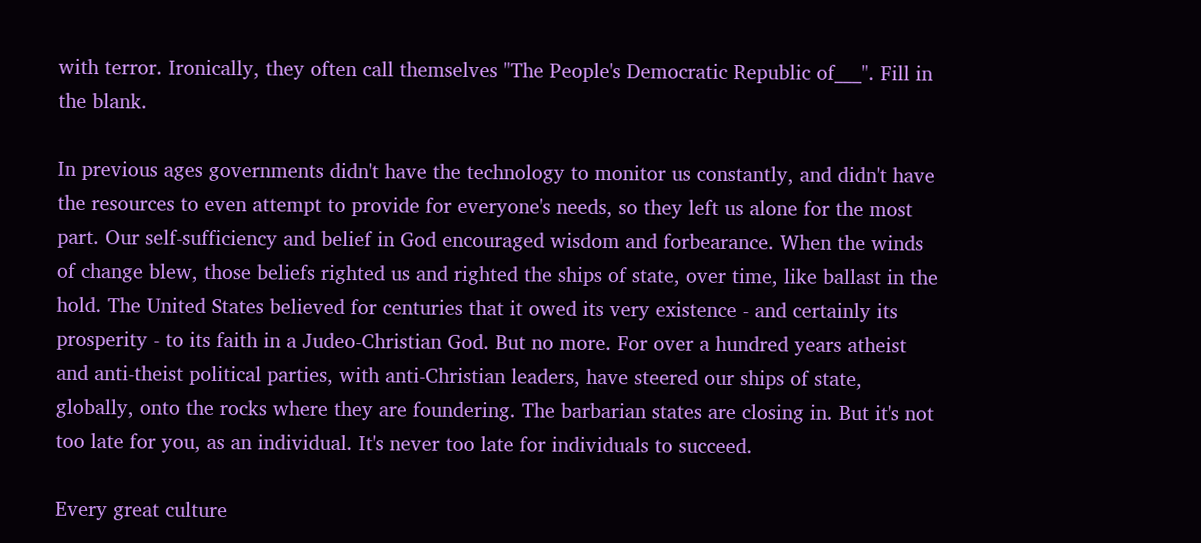with terror. Ironically, they often call themselves "The People's Democratic Republic of___". Fill in the blank.

In previous ages governments didn't have the technology to monitor us constantly, and didn't have the resources to even attempt to provide for everyone's needs, so they left us alone for the most part. Our self-sufficiency and belief in God encouraged wisdom and forbearance. When the winds of change blew, those beliefs righted us and righted the ships of state, over time, like ballast in the hold. The United States believed for centuries that it owed its very existence - and certainly its prosperity - to its faith in a Judeo-Christian God. But no more. For over a hundred years atheist and anti-theist political parties, with anti-Christian leaders, have steered our ships of state, globally, onto the rocks where they are foundering. The barbarian states are closing in. But it's not too late for you, as an individual. It's never too late for individuals to succeed.

Every great culture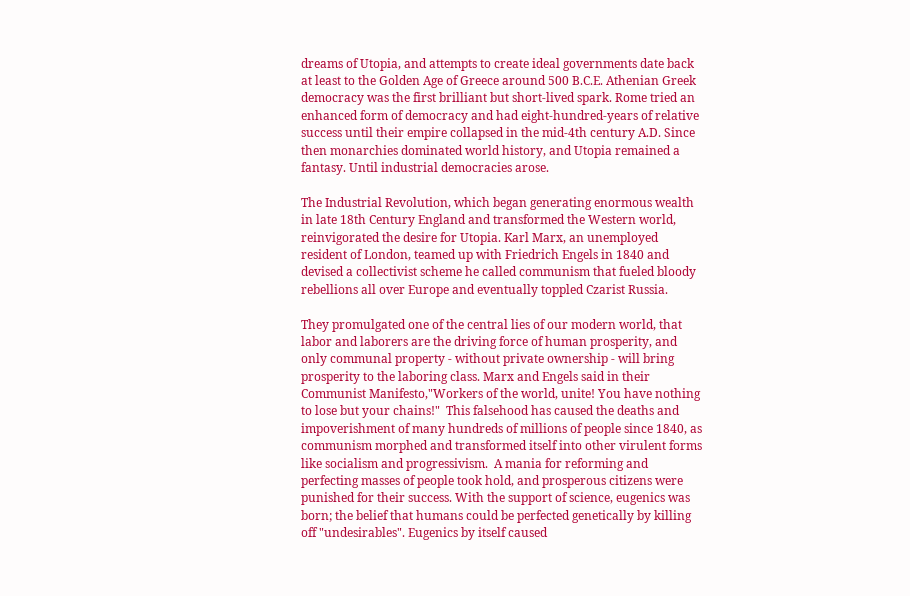dreams of Utopia, and attempts to create ideal governments date back at least to the Golden Age of Greece around 500 B.C.E. Athenian Greek democracy was the first brilliant but short-lived spark. Rome tried an enhanced form of democracy and had eight-hundred-years of relative success until their empire collapsed in the mid-4th century A.D. Since then monarchies dominated world history, and Utopia remained a fantasy. Until industrial democracies arose.

The Industrial Revolution, which began generating enormous wealth in late 18th Century England and transformed the Western world, reinvigorated the desire for Utopia. Karl Marx, an unemployed resident of London, teamed up with Friedrich Engels in 1840 and devised a collectivist scheme he called communism that fueled bloody rebellions all over Europe and eventually toppled Czarist Russia.

They promulgated one of the central lies of our modern world, that labor and laborers are the driving force of human prosperity, and only communal property - without private ownership - will bring prosperity to the laboring class. Marx and Engels said in their Communist Manifesto,"Workers of the world, unite! You have nothing to lose but your chains!"  This falsehood has caused the deaths and impoverishment of many hundreds of millions of people since 1840, as communism morphed and transformed itself into other virulent forms like socialism and progressivism.  A mania for reforming and perfecting masses of people took hold, and prosperous citizens were punished for their success. With the support of science, eugenics was born; the belief that humans could be perfected genetically by killing off "undesirables". Eugenics by itself caused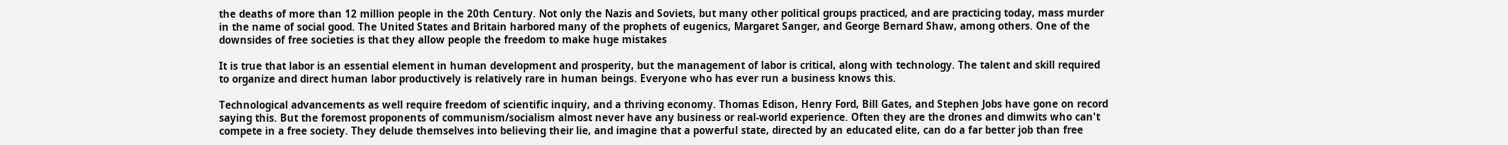the deaths of more than 12 million people in the 20th Century. Not only the Nazis and Soviets, but many other political groups practiced, and are practicing today, mass murder in the name of social good. The United States and Britain harbored many of the prophets of eugenics, Margaret Sanger, and George Bernard Shaw, among others. One of the downsides of free societies is that they allow people the freedom to make huge mistakes

It is true that labor is an essential element in human development and prosperity, but the management of labor is critical, along with technology. The talent and skill required to organize and direct human labor productively is relatively rare in human beings. Everyone who has ever run a business knows this.

Technological advancements as well require freedom of scientific inquiry, and a thriving economy. Thomas Edison, Henry Ford, Bill Gates, and Stephen Jobs have gone on record saying this. But the foremost proponents of communism/socialism almost never have any business or real-world experience. Often they are the drones and dimwits who can't compete in a free society. They delude themselves into believing their lie, and imagine that a powerful state, directed by an educated elite, can do a far better job than free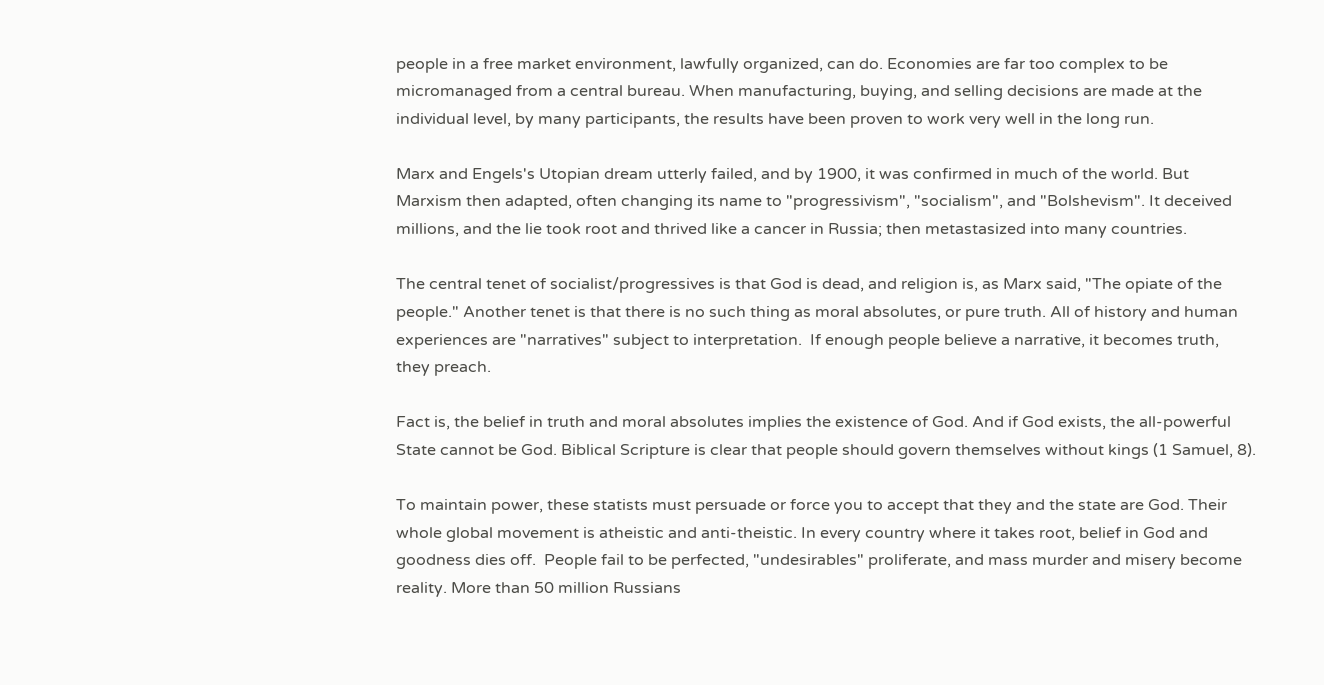people in a free market environment, lawfully organized, can do. Economies are far too complex to be micromanaged from a central bureau. When manufacturing, buying, and selling decisions are made at the individual level, by many participants, the results have been proven to work very well in the long run.

Marx and Engels's Utopian dream utterly failed, and by 1900, it was confirmed in much of the world. But Marxism then adapted, often changing its name to "progressivism", "socialism", and "Bolshevism". It deceived millions, and the lie took root and thrived like a cancer in Russia; then metastasized into many countries.

The central tenet of socialist/progressives is that God is dead, and religion is, as Marx said, "The opiate of the people." Another tenet is that there is no such thing as moral absolutes, or pure truth. All of history and human experiences are "narratives" subject to interpretation.  If enough people believe a narrative, it becomes truth, they preach.

Fact is, the belief in truth and moral absolutes implies the existence of God. And if God exists, the all-powerful State cannot be God. Biblical Scripture is clear that people should govern themselves without kings (1 Samuel, 8).

To maintain power, these statists must persuade or force you to accept that they and the state are God. Their whole global movement is atheistic and anti-theistic. In every country where it takes root, belief in God and goodness dies off.  People fail to be perfected, "undesirables" proliferate, and mass murder and misery become reality. More than 50 million Russians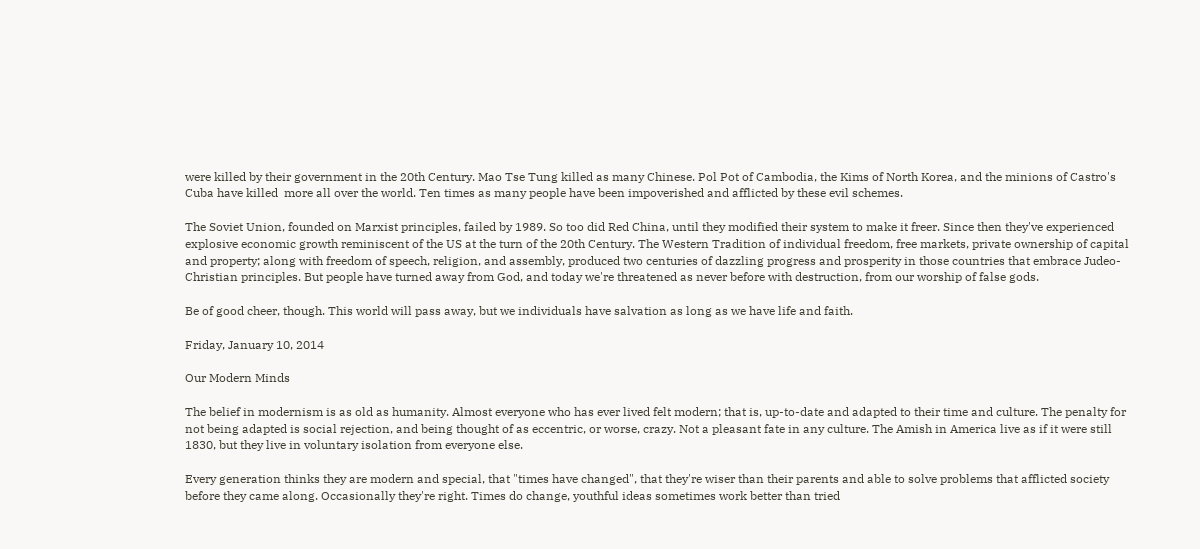were killed by their government in the 20th Century. Mao Tse Tung killed as many Chinese. Pol Pot of Cambodia, the Kims of North Korea, and the minions of Castro's Cuba have killed  more all over the world. Ten times as many people have been impoverished and afflicted by these evil schemes.

The Soviet Union, founded on Marxist principles, failed by 1989. So too did Red China, until they modified their system to make it freer. Since then they've experienced explosive economic growth reminiscent of the US at the turn of the 20th Century. The Western Tradition of individual freedom, free markets, private ownership of capital and property; along with freedom of speech, religion, and assembly, produced two centuries of dazzling progress and prosperity in those countries that embrace Judeo-Christian principles. But people have turned away from God, and today we're threatened as never before with destruction, from our worship of false gods.

Be of good cheer, though. This world will pass away, but we individuals have salvation as long as we have life and faith.

Friday, January 10, 2014

Our Modern Minds

The belief in modernism is as old as humanity. Almost everyone who has ever lived felt modern; that is, up-to-date and adapted to their time and culture. The penalty for not being adapted is social rejection, and being thought of as eccentric, or worse, crazy. Not a pleasant fate in any culture. The Amish in America live as if it were still 1830, but they live in voluntary isolation from everyone else.

Every generation thinks they are modern and special, that "times have changed", that they're wiser than their parents and able to solve problems that afflicted society before they came along. Occasionally they're right. Times do change, youthful ideas sometimes work better than tried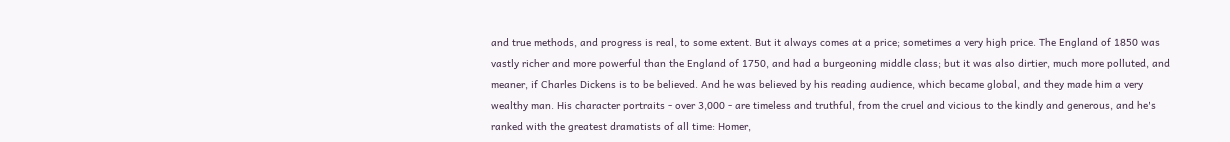and true methods, and progress is real, to some extent. But it always comes at a price; sometimes a very high price. The England of 1850 was vastly richer and more powerful than the England of 1750, and had a burgeoning middle class; but it was also dirtier, much more polluted, and meaner, if Charles Dickens is to be believed. And he was believed by his reading audience, which became global, and they made him a very wealthy man. His character portraits - over 3,000 - are timeless and truthful, from the cruel and vicious to the kindly and generous, and he's ranked with the greatest dramatists of all time: Homer,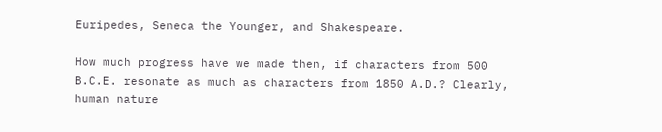Euripedes, Seneca the Younger, and Shakespeare.

How much progress have we made then, if characters from 500 B.C.E. resonate as much as characters from 1850 A.D.? Clearly, human nature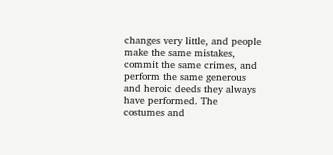changes very little, and people make the same mistakes, commit the same crimes, and perform the same generous and heroic deeds they always have performed. The costumes and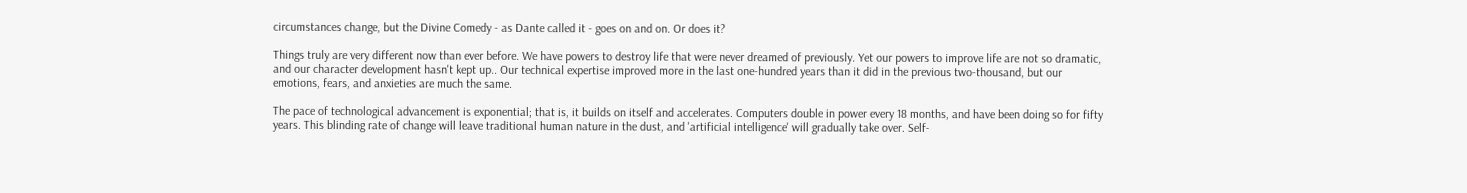circumstances change, but the Divine Comedy - as Dante called it - goes on and on. Or does it?

Things truly are very different now than ever before. We have powers to destroy life that were never dreamed of previously. Yet our powers to improve life are not so dramatic, and our character development hasn't kept up.. Our technical expertise improved more in the last one-hundred years than it did in the previous two-thousand, but our emotions, fears, and anxieties are much the same.

The pace of technological advancement is exponential; that is, it builds on itself and accelerates. Computers double in power every 18 months, and have been doing so for fifty years. This blinding rate of change will leave traditional human nature in the dust, and 'artificial intelligence' will gradually take over. Self-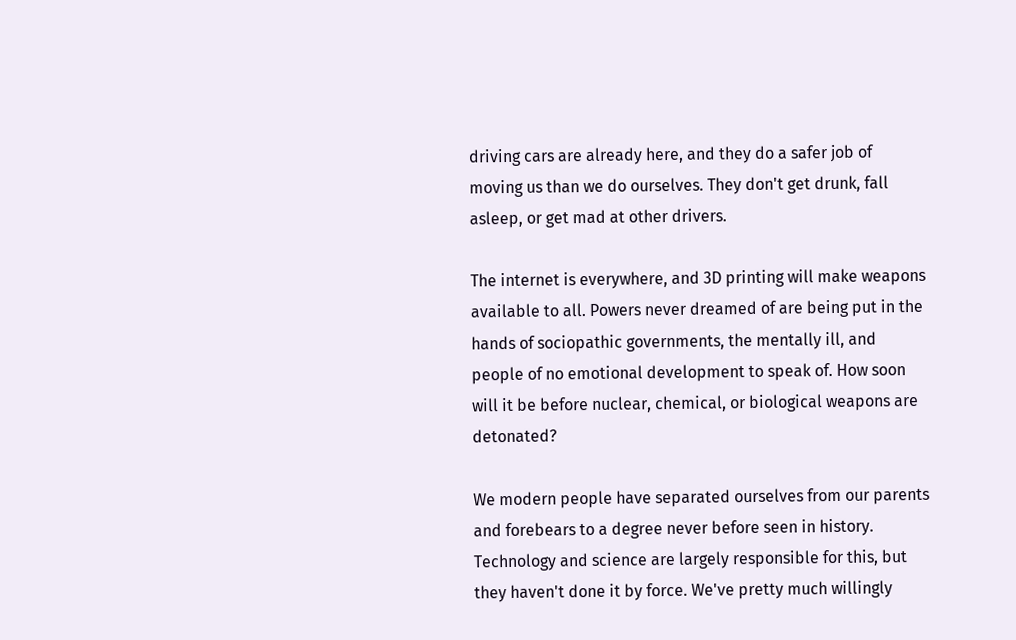driving cars are already here, and they do a safer job of moving us than we do ourselves. They don't get drunk, fall asleep, or get mad at other drivers.

The internet is everywhere, and 3D printing will make weapons available to all. Powers never dreamed of are being put in the hands of sociopathic governments, the mentally ill, and people of no emotional development to speak of. How soon will it be before nuclear, chemical, or biological weapons are detonated?

We modern people have separated ourselves from our parents and forebears to a degree never before seen in history. Technology and science are largely responsible for this, but they haven't done it by force. We've pretty much willingly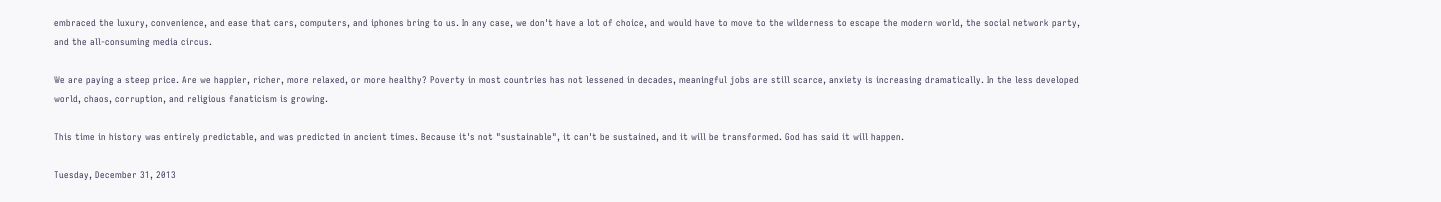embraced the luxury, convenience, and ease that cars, computers, and iphones bring to us. In any case, we don't have a lot of choice, and would have to move to the wilderness to escape the modern world, the social network party, and the all-consuming media circus.

We are paying a steep price. Are we happier, richer, more relaxed, or more healthy? Poverty in most countries has not lessened in decades, meaningful jobs are still scarce, anxiety is increasing dramatically. In the less developed world, chaos, corruption, and religious fanaticism is growing.

This time in history was entirely predictable, and was predicted in ancient times. Because it's not "sustainable", it can't be sustained, and it will be transformed. God has said it will happen.

Tuesday, December 31, 2013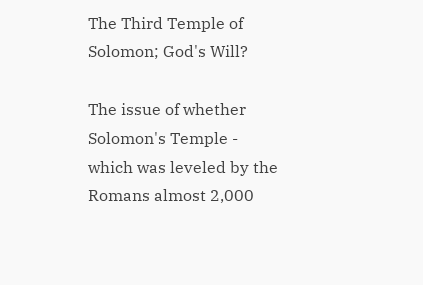The Third Temple of Solomon; God's Will?

The issue of whether Solomon's Temple - which was leveled by the Romans almost 2,000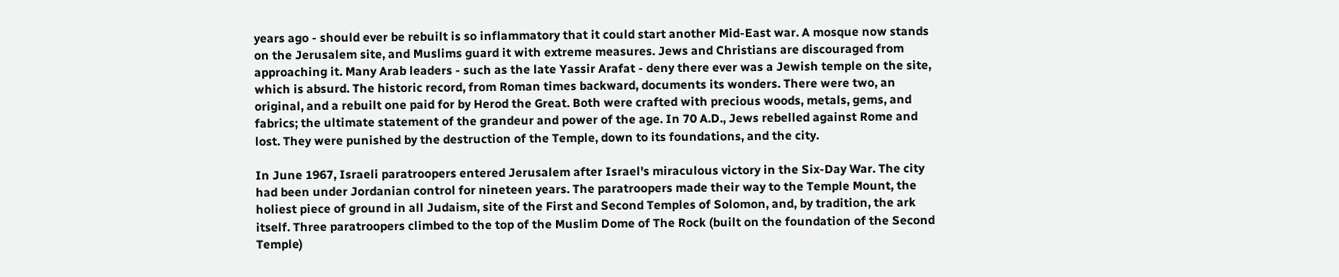years ago - should ever be rebuilt is so inflammatory that it could start another Mid-East war. A mosque now stands on the Jerusalem site, and Muslims guard it with extreme measures. Jews and Christians are discouraged from approaching it. Many Arab leaders - such as the late Yassir Arafat - deny there ever was a Jewish temple on the site, which is absurd. The historic record, from Roman times backward, documents its wonders. There were two, an original, and a rebuilt one paid for by Herod the Great. Both were crafted with precious woods, metals, gems, and fabrics; the ultimate statement of the grandeur and power of the age. In 70 A.D., Jews rebelled against Rome and lost. They were punished by the destruction of the Temple, down to its foundations, and the city.

In June 1967, Israeli paratroopers entered Jerusalem after Israel's miraculous victory in the Six-Day War. The city had been under Jordanian control for nineteen years. The paratroopers made their way to the Temple Mount, the holiest piece of ground in all Judaism, site of the First and Second Temples of Solomon, and, by tradition, the ark itself. Three paratroopers climbed to the top of the Muslim Dome of The Rock (built on the foundation of the Second Temple)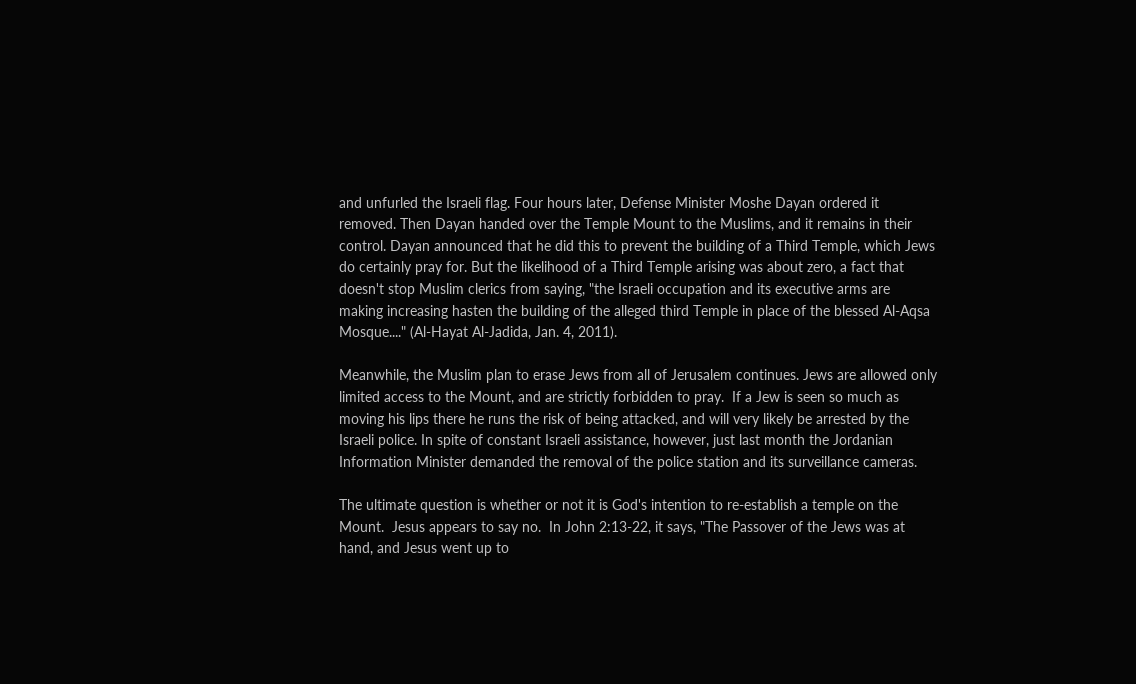and unfurled the Israeli flag. Four hours later, Defense Minister Moshe Dayan ordered it removed. Then Dayan handed over the Temple Mount to the Muslims, and it remains in their control. Dayan announced that he did this to prevent the building of a Third Temple, which Jews do certainly pray for. But the likelihood of a Third Temple arising was about zero, a fact that doesn't stop Muslim clerics from saying, "the Israeli occupation and its executive arms are making increasing hasten the building of the alleged third Temple in place of the blessed Al-Aqsa Mosque...." (Al-Hayat Al-Jadida, Jan. 4, 2011).

Meanwhile, the Muslim plan to erase Jews from all of Jerusalem continues. Jews are allowed only limited access to the Mount, and are strictly forbidden to pray.  If a Jew is seen so much as moving his lips there he runs the risk of being attacked, and will very likely be arrested by the Israeli police. In spite of constant Israeli assistance, however, just last month the Jordanian Information Minister demanded the removal of the police station and its surveillance cameras.

The ultimate question is whether or not it is God's intention to re-establish a temple on the Mount.  Jesus appears to say no.  In John 2:13-22, it says, "The Passover of the Jews was at hand, and Jesus went up to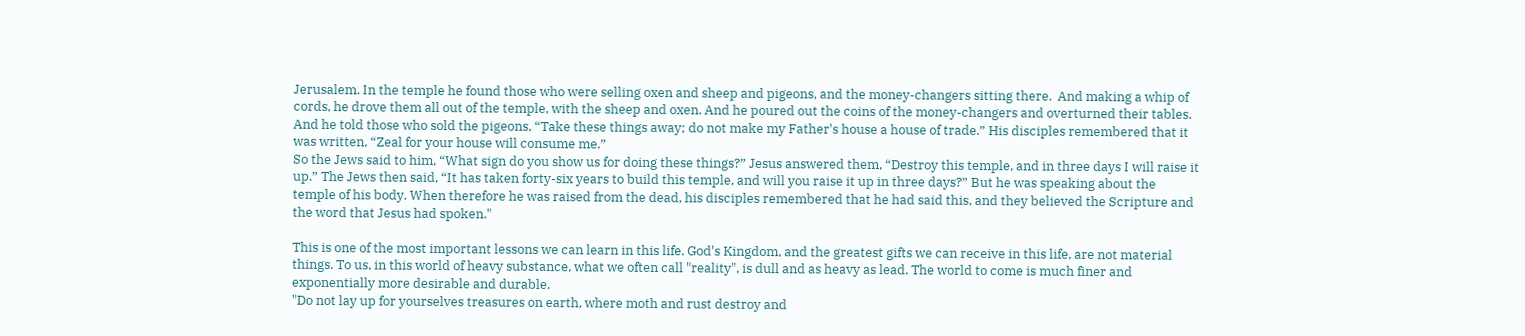Jerusalem. In the temple he found those who were selling oxen and sheep and pigeons, and the money-changers sitting there.  And making a whip of cords, he drove them all out of the temple, with the sheep and oxen. And he poured out the coins of the money-changers and overturned their tables. And he told those who sold the pigeons, “Take these things away; do not make my Father's house a house of trade.” His disciples remembered that it was written, “Zeal for your house will consume me.”
So the Jews said to him, “What sign do you show us for doing these things?” Jesus answered them, “Destroy this temple, and in three days I will raise it up.” The Jews then said, “It has taken forty-six years to build this temple, and will you raise it up in three days?” But he was speaking about the temple of his body. When therefore he was raised from the dead, his disciples remembered that he had said this, and they believed the Scripture and the word that Jesus had spoken."

This is one of the most important lessons we can learn in this life. God's Kingdom, and the greatest gifts we can receive in this life, are not material things. To us, in this world of heavy substance, what we often call "reality", is dull and as heavy as lead. The world to come is much finer and exponentially more desirable and durable.
"Do not lay up for yourselves treasures on earth, where moth and rust destroy and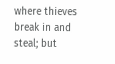where thieves break in and steal; but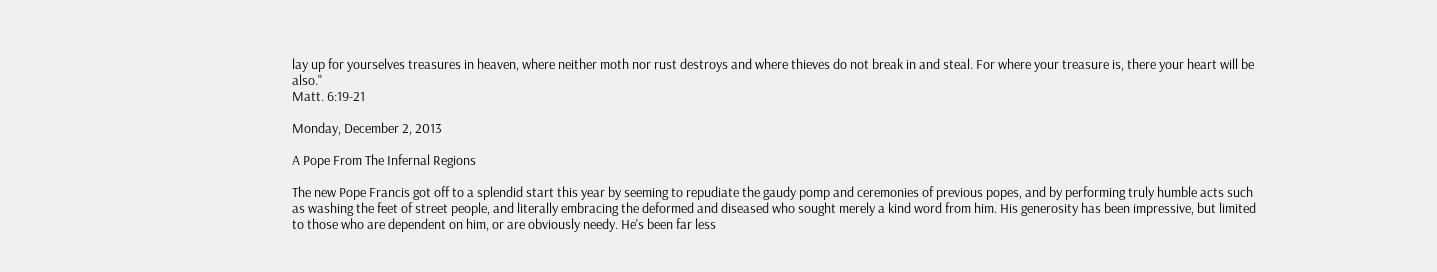lay up for yourselves treasures in heaven, where neither moth nor rust destroys and where thieves do not break in and steal. For where your treasure is, there your heart will be also."
Matt. 6:19-21

Monday, December 2, 2013

A Pope From The Infernal Regions

The new Pope Francis got off to a splendid start this year by seeming to repudiate the gaudy pomp and ceremonies of previous popes, and by performing truly humble acts such as washing the feet of street people, and literally embracing the deformed and diseased who sought merely a kind word from him. His generosity has been impressive, but limited to those who are dependent on him, or are obviously needy. He's been far less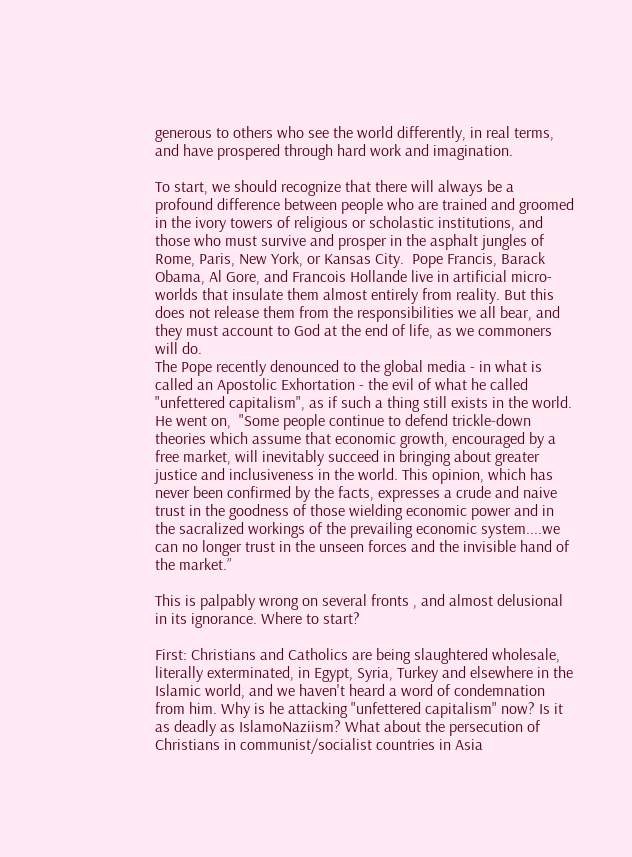generous to others who see the world differently, in real terms, and have prospered through hard work and imagination.

To start, we should recognize that there will always be a profound difference between people who are trained and groomed in the ivory towers of religious or scholastic institutions, and those who must survive and prosper in the asphalt jungles of Rome, Paris, New York, or Kansas City.  Pope Francis, Barack Obama, Al Gore, and Francois Hollande live in artificial micro-worlds that insulate them almost entirely from reality. But this does not release them from the responsibilities we all bear, and they must account to God at the end of life, as we commoners will do.
The Pope recently denounced to the global media - in what is called an Apostolic Exhortation - the evil of what he called "unfettered capitalism", as if such a thing still exists in the world. He went on,  "Some people continue to defend trickle-down theories which assume that economic growth, encouraged by a free market, will inevitably succeed in bringing about greater justice and inclusiveness in the world. This opinion, which has never been confirmed by the facts, expresses a crude and naive trust in the goodness of those wielding economic power and in the sacralized workings of the prevailing economic system....we can no longer trust in the unseen forces and the invisible hand of the market.”

This is palpably wrong on several fronts , and almost delusional in its ignorance. Where to start?

First: Christians and Catholics are being slaughtered wholesale, literally exterminated, in Egypt, Syria, Turkey and elsewhere in the Islamic world, and we haven't heard a word of condemnation from him. Why is he attacking "unfettered capitalism" now? Is it as deadly as IslamoNaziism? What about the persecution of Christians in communist/socialist countries in Asia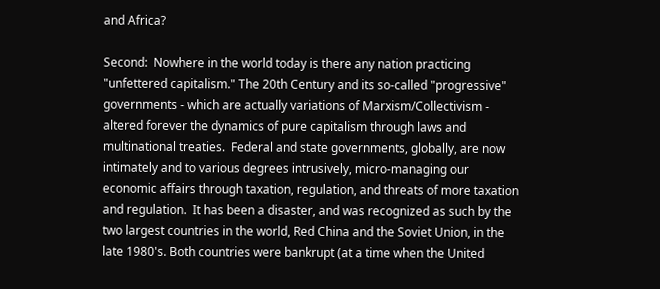and Africa?

Second:  Nowhere in the world today is there any nation practicing "unfettered capitalism." The 20th Century and its so-called "progressive" governments - which are actually variations of Marxism/Collectivism -  altered forever the dynamics of pure capitalism through laws and multinational treaties.  Federal and state governments, globally, are now intimately and to various degrees intrusively, micro-managing our economic affairs through taxation, regulation, and threats of more taxation and regulation.  It has been a disaster, and was recognized as such by the two largest countries in the world, Red China and the Soviet Union, in the late 1980's. Both countries were bankrupt (at a time when the United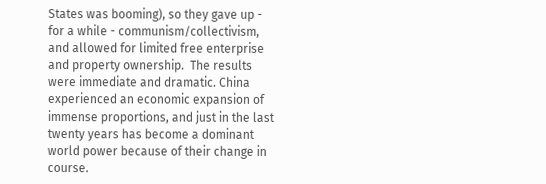States was booming), so they gave up - for a while - communism/collectivism, and allowed for limited free enterprise and property ownership.  The results were immediate and dramatic. China experienced an economic expansion of immense proportions, and just in the last twenty years has become a dominant world power because of their change in course.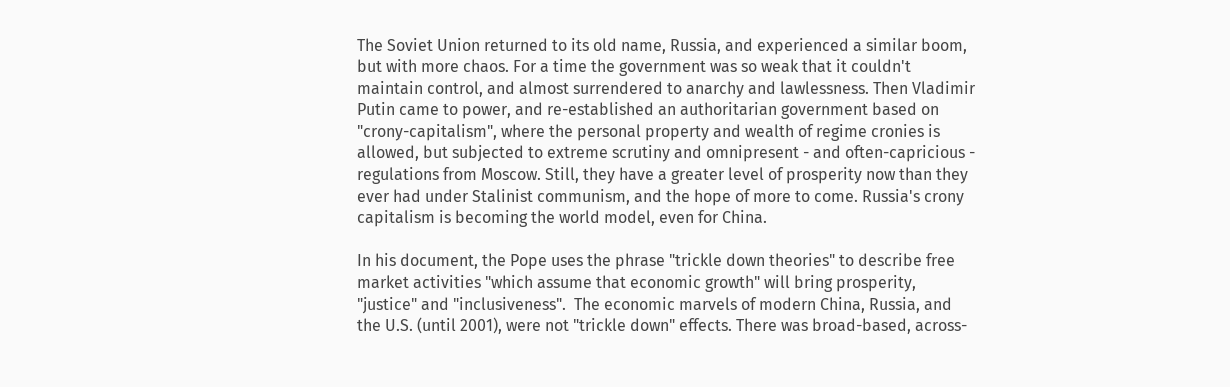The Soviet Union returned to its old name, Russia, and experienced a similar boom, but with more chaos. For a time the government was so weak that it couldn't maintain control, and almost surrendered to anarchy and lawlessness. Then Vladimir Putin came to power, and re-established an authoritarian government based on "crony-capitalism", where the personal property and wealth of regime cronies is allowed, but subjected to extreme scrutiny and omnipresent - and often-capricious - regulations from Moscow. Still, they have a greater level of prosperity now than they ever had under Stalinist communism, and the hope of more to come. Russia's crony capitalism is becoming the world model, even for China.

In his document, the Pope uses the phrase "trickle down theories" to describe free market activities "which assume that economic growth" will bring prosperity, "justice" and "inclusiveness".  The economic marvels of modern China, Russia, and the U.S. (until 2001), were not "trickle down" effects. There was broad-based, across-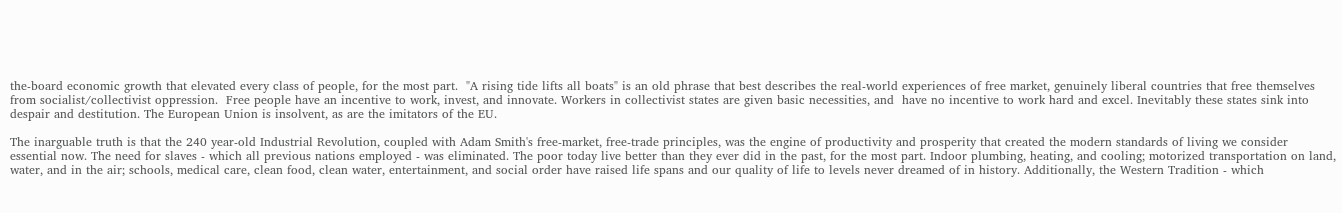the-board economic growth that elevated every class of people, for the most part.  "A rising tide lifts all boats" is an old phrase that best describes the real-world experiences of free market, genuinely liberal countries that free themselves from socialist/collectivist oppression.  Free people have an incentive to work, invest, and innovate. Workers in collectivist states are given basic necessities, and  have no incentive to work hard and excel. Inevitably these states sink into despair and destitution. The European Union is insolvent, as are the imitators of the EU.

The inarguable truth is that the 240 year-old Industrial Revolution, coupled with Adam Smith's free-market, free-trade principles, was the engine of productivity and prosperity that created the modern standards of living we consider essential now. The need for slaves - which all previous nations employed - was eliminated. The poor today live better than they ever did in the past, for the most part. Indoor plumbing, heating, and cooling; motorized transportation on land, water, and in the air; schools, medical care, clean food, clean water, entertainment, and social order have raised life spans and our quality of life to levels never dreamed of in history. Additionally, the Western Tradition - which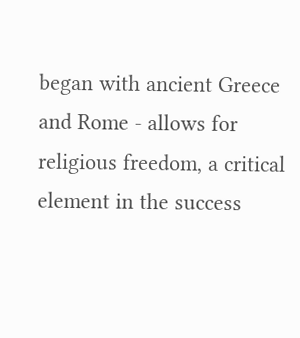began with ancient Greece and Rome - allows for religious freedom, a critical element in the success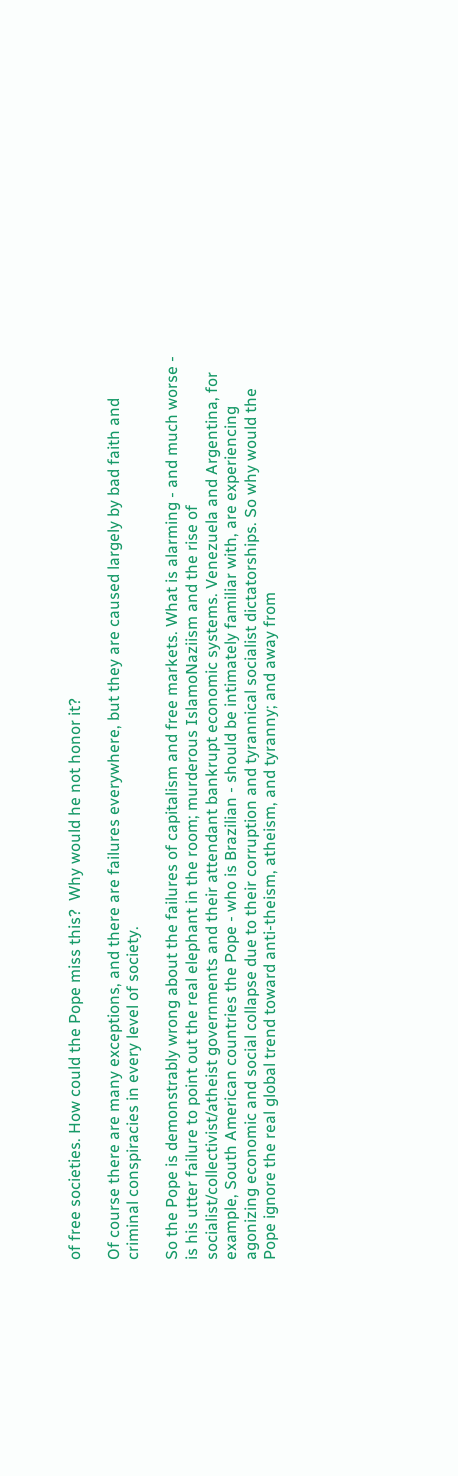of free societies. How could the Pope miss this?  Why would he not honor it?

Of course there are many exceptions, and there are failures everywhere, but they are caused largely by bad faith and criminal conspiracies in every level of society.

So the Pope is demonstrably wrong about the failures of capitalism and free markets. What is alarming - and much worse - is his utter failure to point out the real elephant in the room; murderous IslamoNaziism and the rise of  socialist/collectivist/atheist governments and their attendant bankrupt economic systems. Venezuela and Argentina, for example, South American countries the Pope - who is Brazilian - should be intimately familiar with, are experiencing agonizing economic and social collapse due to their corruption and tyrannical socialist dictatorships. So why would the Pope ignore the real global trend toward anti-theism, atheism, and tyranny; and away from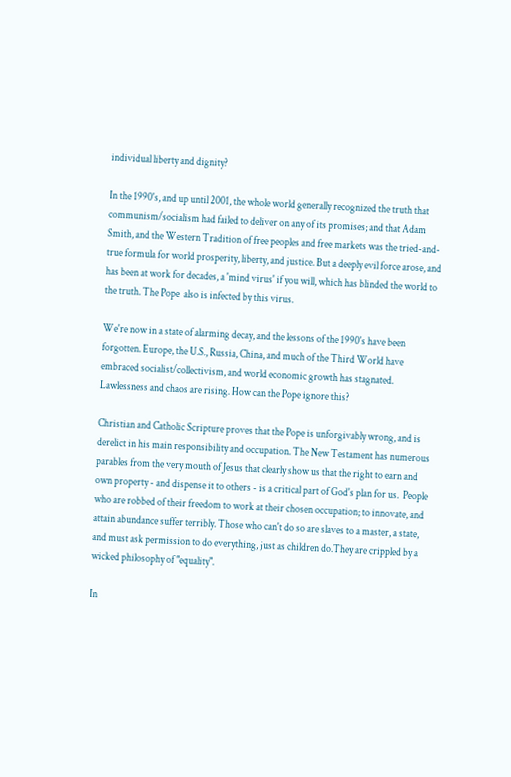individual liberty and dignity?

In the 1990's, and up until 2001, the whole world generally recognized the truth that communism/socialism had failed to deliver on any of its promises; and that Adam Smith, and the Western Tradition of free peoples and free markets was the tried-and-true formula for world prosperity, liberty, and justice. But a deeply evil force arose, and has been at work for decades, a 'mind virus' if you will, which has blinded the world to the truth. The Pope  also is infected by this virus.

We're now in a state of alarming decay, and the lessons of the 1990's have been forgotten. Europe, the U.S., Russia, China, and much of the Third World have embraced socialist/collectivism, and world economic growth has stagnated. Lawlessness and chaos are rising. How can the Pope ignore this?

Christian and Catholic Scripture proves that the Pope is unforgivably wrong, and is derelict in his main responsibility and occupation. The New Testament has numerous parables from the very mouth of Jesus that clearly show us that the right to earn and own property - and dispense it to others - is a critical part of God's plan for us.  People who are robbed of their freedom to work at their chosen occupation; to innovate, and attain abundance suffer terribly. Those who can't do so are slaves to a master, a state, and must ask permission to do everything, just as children do.They are crippled by a wicked philosophy of "equality".

In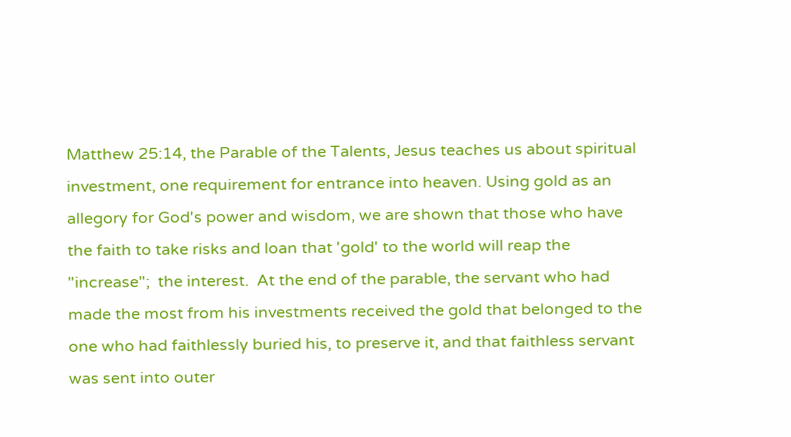Matthew 25:14, the Parable of the Talents, Jesus teaches us about spiritual investment, one requirement for entrance into heaven. Using gold as an allegory for God's power and wisdom, we are shown that those who have the faith to take risks and loan that 'gold' to the world will reap the "increase";  the interest.  At the end of the parable, the servant who had made the most from his investments received the gold that belonged to the one who had faithlessly buried his, to preserve it, and that faithless servant was sent into outer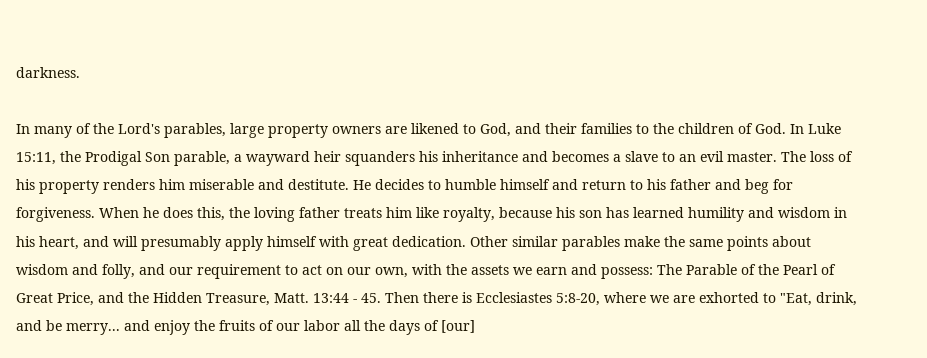darkness.

In many of the Lord's parables, large property owners are likened to God, and their families to the children of God. In Luke 15:11, the Prodigal Son parable, a wayward heir squanders his inheritance and becomes a slave to an evil master. The loss of his property renders him miserable and destitute. He decides to humble himself and return to his father and beg for forgiveness. When he does this, the loving father treats him like royalty, because his son has learned humility and wisdom in his heart, and will presumably apply himself with great dedication. Other similar parables make the same points about wisdom and folly, and our requirement to act on our own, with the assets we earn and possess: The Parable of the Pearl of Great Price, and the Hidden Treasure, Matt. 13:44 - 45. Then there is Ecclesiastes 5:8-20, where we are exhorted to "Eat, drink, and be merry... and enjoy the fruits of our labor all the days of [our]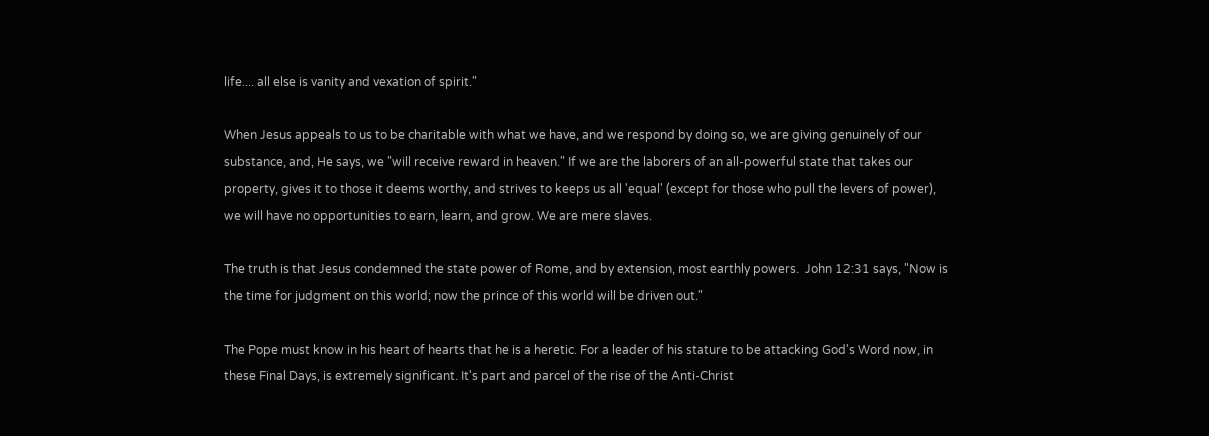life.... all else is vanity and vexation of spirit."

When Jesus appeals to us to be charitable with what we have, and we respond by doing so, we are giving genuinely of our substance, and, He says, we "will receive reward in heaven." If we are the laborers of an all-powerful state that takes our property, gives it to those it deems worthy, and strives to keeps us all 'equal' (except for those who pull the levers of power), we will have no opportunities to earn, learn, and grow. We are mere slaves.

The truth is that Jesus condemned the state power of Rome, and by extension, most earthly powers.  John 12:31 says, "Now is the time for judgment on this world; now the prince of this world will be driven out."

The Pope must know in his heart of hearts that he is a heretic. For a leader of his stature to be attacking God's Word now, in these Final Days, is extremely significant. It's part and parcel of the rise of the Anti-Christ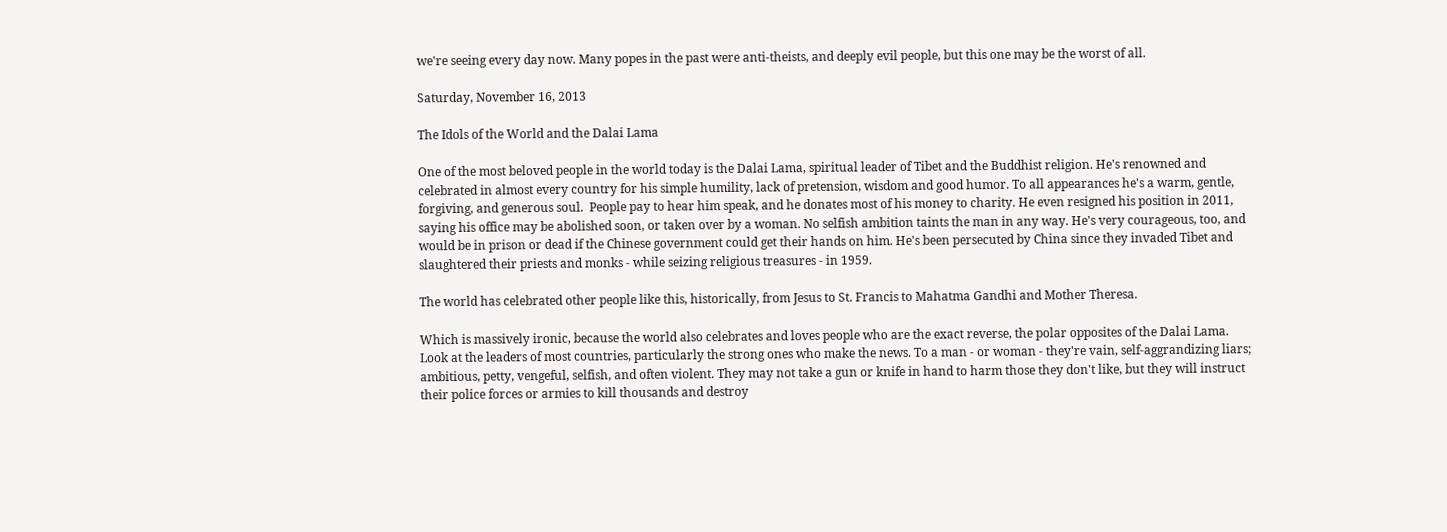we're seeing every day now. Many popes in the past were anti-theists, and deeply evil people, but this one may be the worst of all.

Saturday, November 16, 2013

The Idols of the World and the Dalai Lama

One of the most beloved people in the world today is the Dalai Lama, spiritual leader of Tibet and the Buddhist religion. He's renowned and celebrated in almost every country for his simple humility, lack of pretension, wisdom and good humor. To all appearances he's a warm, gentle, forgiving, and generous soul.  People pay to hear him speak, and he donates most of his money to charity. He even resigned his position in 2011, saying his office may be abolished soon, or taken over by a woman. No selfish ambition taints the man in any way. He's very courageous, too, and would be in prison or dead if the Chinese government could get their hands on him. He's been persecuted by China since they invaded Tibet and slaughtered their priests and monks - while seizing religious treasures - in 1959.

The world has celebrated other people like this, historically, from Jesus to St. Francis to Mahatma Gandhi and Mother Theresa.

Which is massively ironic, because the world also celebrates and loves people who are the exact reverse, the polar opposites of the Dalai Lama.  Look at the leaders of most countries, particularly the strong ones who make the news. To a man - or woman - they're vain, self-aggrandizing liars; ambitious, petty, vengeful, selfish, and often violent. They may not take a gun or knife in hand to harm those they don't like, but they will instruct their police forces or armies to kill thousands and destroy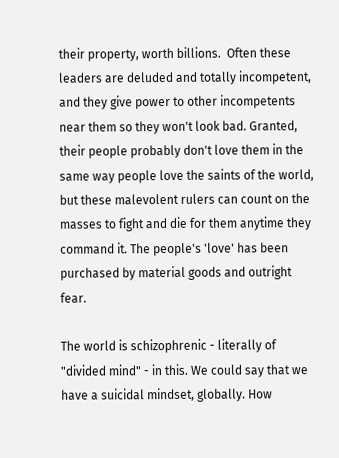their property, worth billions.  Often these leaders are deluded and totally incompetent, and they give power to other incompetents near them so they won't look bad. Granted, their people probably don't love them in the same way people love the saints of the world, but these malevolent rulers can count on the masses to fight and die for them anytime they command it. The people's 'love' has been purchased by material goods and outright fear.

The world is schizophrenic - literally of "divided mind" - in this. We could say that we have a suicidal mindset, globally. How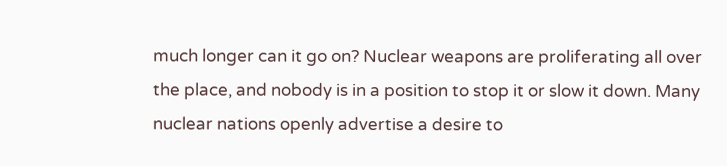much longer can it go on? Nuclear weapons are proliferating all over the place, and nobody is in a position to stop it or slow it down. Many nuclear nations openly advertise a desire to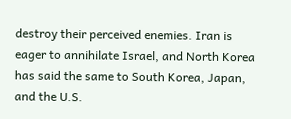destroy their perceived enemies. Iran is eager to annihilate Israel, and North Korea has said the same to South Korea, Japan, and the U.S.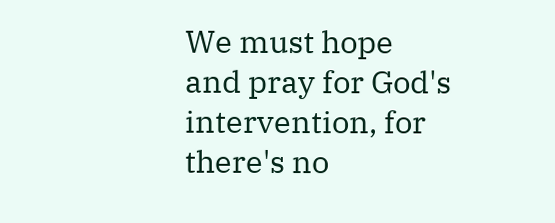We must hope and pray for God's intervention, for there's no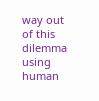way out of this dilemma using human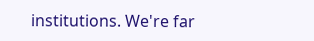institutions. We're far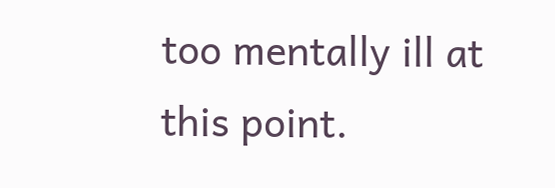too mentally ill at this point.